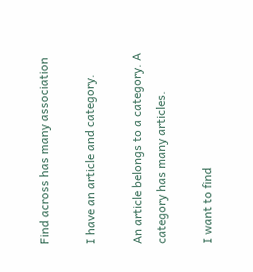Find across has many association

I have an article and category.

An article belongs to a category. A category has many articles.

I want to find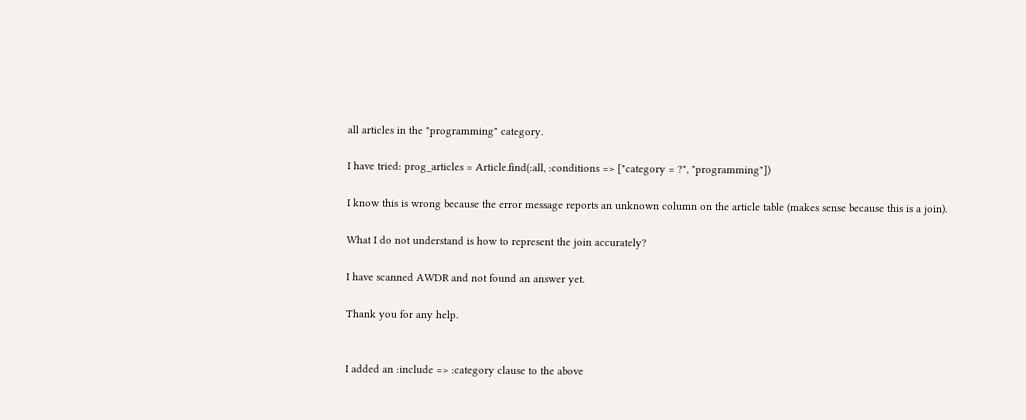all articles in the "programming" category.

I have tried: prog_articles = Article.find(:all, :conditions => ["category = ?", "programming"])

I know this is wrong because the error message reports an unknown column on the article table (makes sense because this is a join).

What I do not understand is how to represent the join accurately?

I have scanned AWDR and not found an answer yet.

Thank you for any help.


I added an :include => :category clause to the above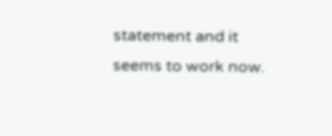statement and it seems to work now.